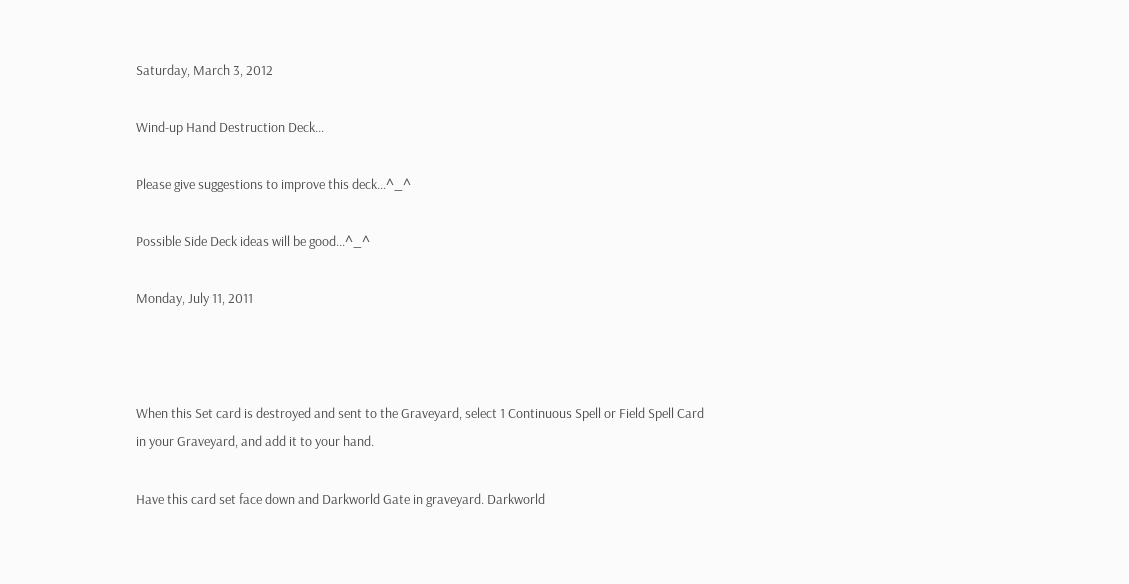Saturday, March 3, 2012

Wind-up Hand Destruction Deck...

Please give suggestions to improve this deck...^_^

Possible Side Deck ideas will be good...^_^

Monday, July 11, 2011



When this Set card is destroyed and sent to the Graveyard, select 1 Continuous Spell or Field Spell Card in your Graveyard, and add it to your hand.

Have this card set face down and Darkworld Gate in graveyard. Darkworld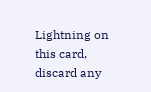Lightning on this card, discard any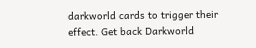darkworld cards to trigger their effect. Get back Darkworld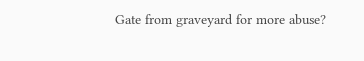Gate from graveyard for more abuse?